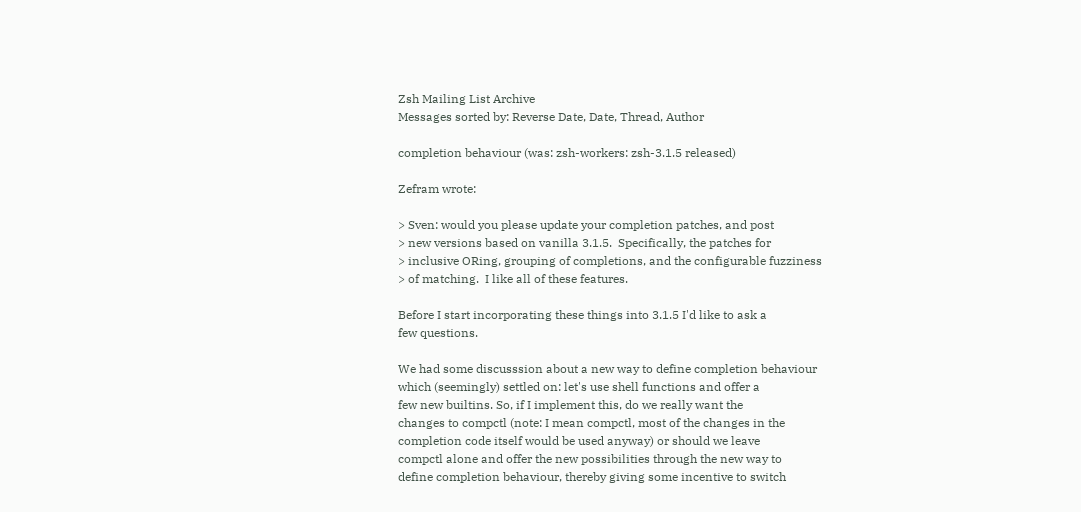Zsh Mailing List Archive
Messages sorted by: Reverse Date, Date, Thread, Author

completion behaviour (was: zsh-workers: zsh-3.1.5 released)

Zefram wrote:

> Sven: would you please update your completion patches, and post
> new versions based on vanilla 3.1.5.  Specifically, the patches for
> inclusive ORing, grouping of completions, and the configurable fuzziness
> of matching.  I like all of these features.

Before I start incorporating these things into 3.1.5 I'd like to ask a
few questions.

We had some discusssion about a new way to define completion behaviour
which (seemingly) settled on: let's use shell functions and offer a
few new builtins. So, if I implement this, do we really want the
changes to compctl (note: I mean compctl, most of the changes in the
completion code itself would be used anyway) or should we leave
compctl alone and offer the new possibilities through the new way to
define completion behaviour, thereby giving some incentive to switch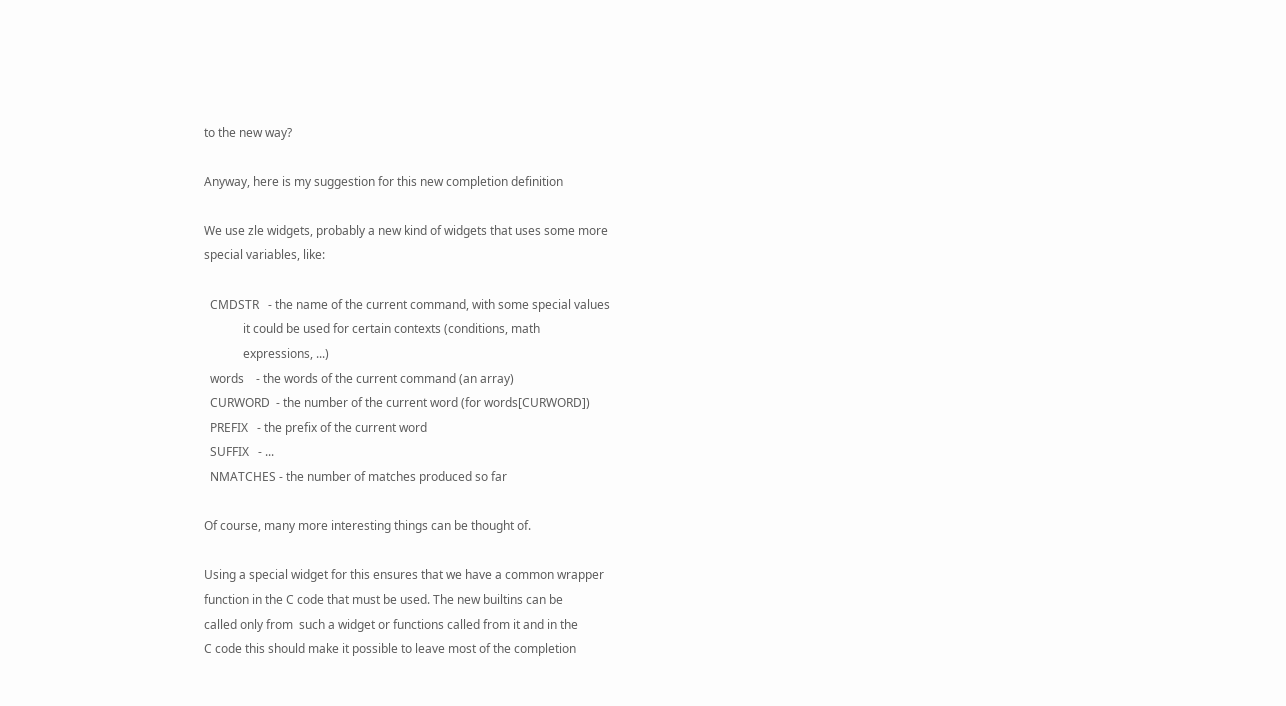to the new way?

Anyway, here is my suggestion for this new completion definition

We use zle widgets, probably a new kind of widgets that uses some more
special variables, like:

  CMDSTR   - the name of the current command, with some special values
             it could be used for certain contexts (conditions, math
             expressions, ...)
  words    - the words of the current command (an array)
  CURWORD  - the number of the current word (for words[CURWORD])
  PREFIX   - the prefix of the current word
  SUFFIX   - ...
  NMATCHES - the number of matches produced so far

Of course, many more interesting things can be thought of.

Using a special widget for this ensures that we have a common wrapper
function in the C code that must be used. The new builtins can be
called only from  such a widget or functions called from it and in the
C code this should make it possible to leave most of the completion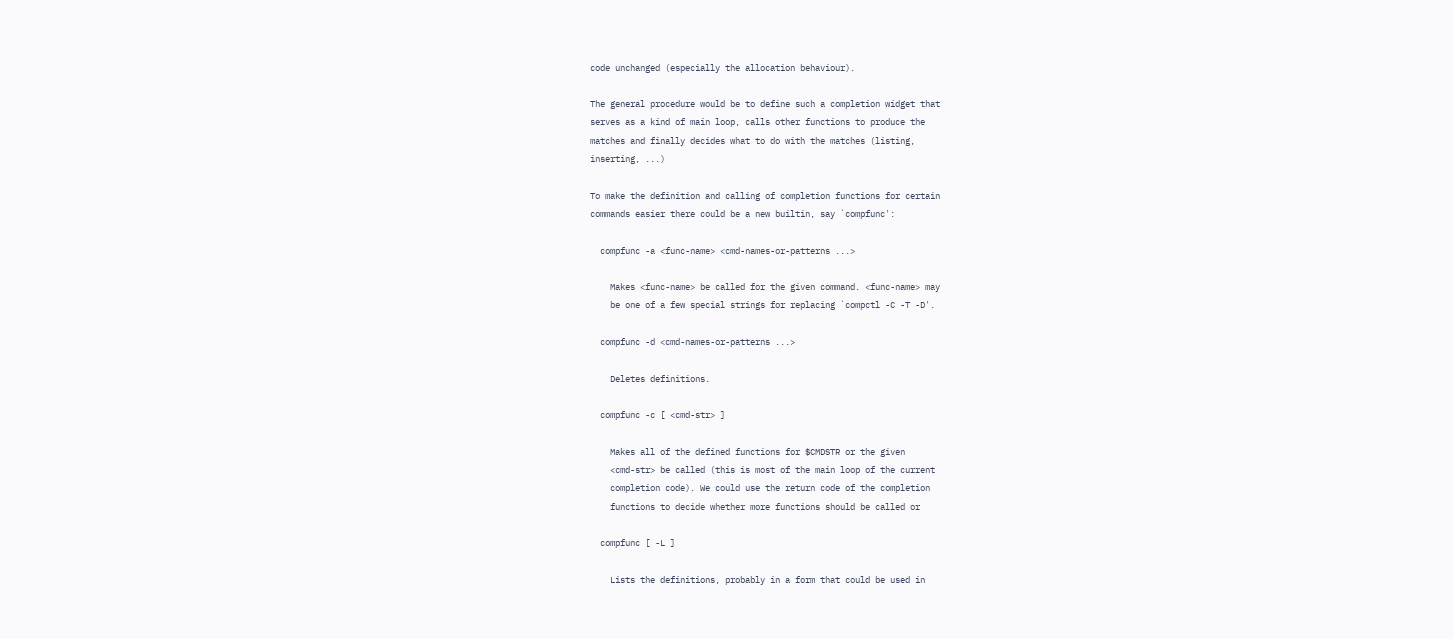code unchanged (especially the allocation behaviour).

The general procedure would be to define such a completion widget that
serves as a kind of main loop, calls other functions to produce the
matches and finally decides what to do with the matches (listing,
inserting, ...)

To make the definition and calling of completion functions for certain
commands easier there could be a new builtin, say `compfunc':

  compfunc -a <func-name> <cmd-names-or-patterns ...>

    Makes <func-name> be called for the given command. <func-name> may
    be one of a few special strings for replacing `compctl -C -T -D'.

  compfunc -d <cmd-names-or-patterns ...>

    Deletes definitions.

  compfunc -c [ <cmd-str> ]

    Makes all of the defined functions for $CMDSTR or the given
    <cmd-str> be called (this is most of the main loop of the current
    completion code). We could use the return code of the completion
    functions to decide whether more functions should be called or

  compfunc [ -L ]

    Lists the definitions, probably in a form that could be used in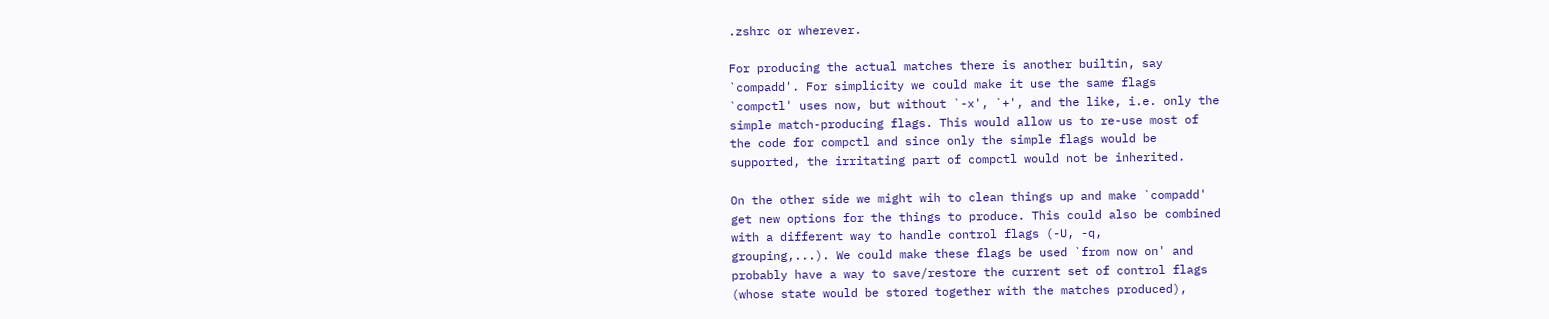.zshrc or wherever.

For producing the actual matches there is another builtin, say
`compadd'. For simplicity we could make it use the same flags
`compctl' uses now, but without `-x', `+', and the like, i.e. only the
simple match-producing flags. This would allow us to re-use most of
the code for compctl and since only the simple flags would be
supported, the irritating part of compctl would not be inherited.

On the other side we might wih to clean things up and make `compadd'
get new options for the things to produce. This could also be combined
with a different way to handle control flags (-U, -q,
grouping,...). We could make these flags be used `from now on' and
probably have a way to save/restore the current set of control flags
(whose state would be stored together with the matches produced),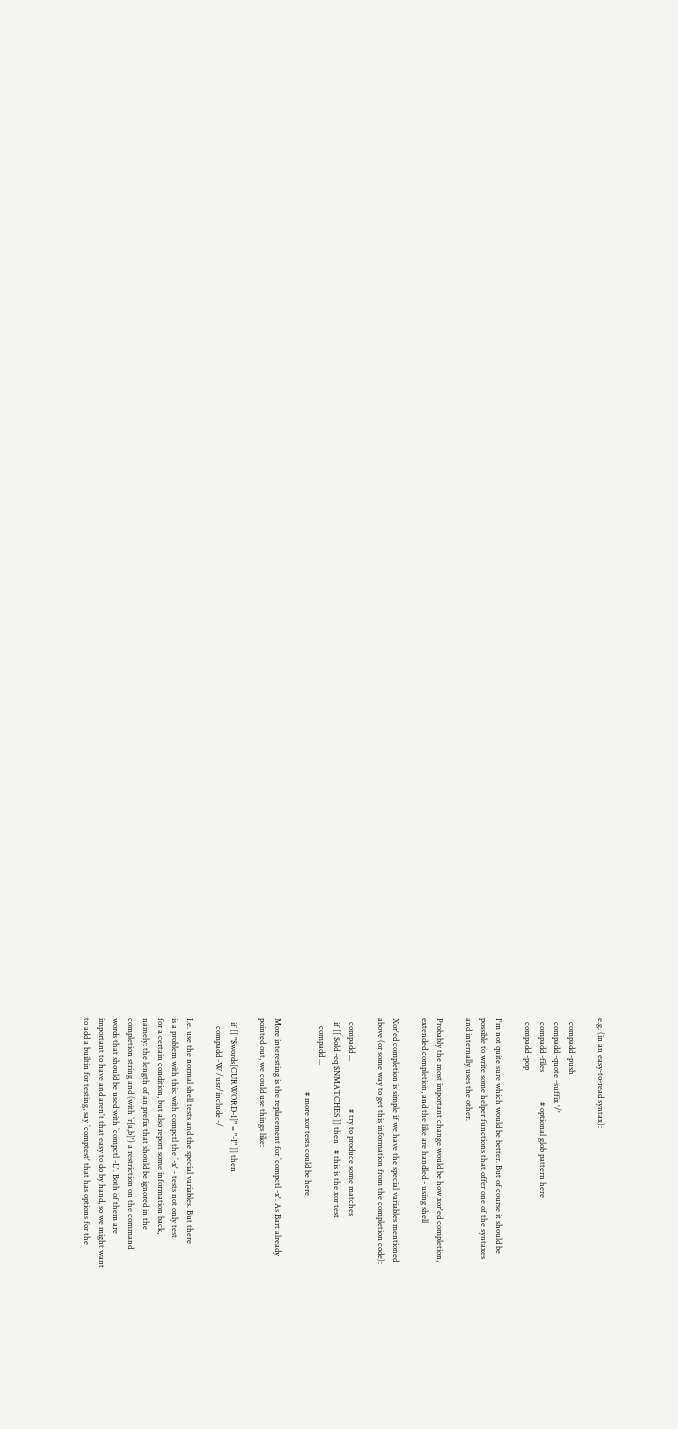e.g. (in an easy-to-read syntax):

  compadd -push
  compadd -quote -suffix '/'
  compadd -files               # optional glob pattern here
  compadd -pop

I'm not quite sure which would be better. But of course it should be
possible to write some helper functions that offer one of the syntaxes
and internally uses the other.

Probably the most important change would be how xor'ed completion,
extended completion, and the like are handled - using shell

Xor'ed completion is simple if we have the special variables mentioned
above (or some way to get this information from the completion code):

  compadd ...                        # try to produce some matches
  if [[ $old -eq $NMATCHES ]] then   # this is the xor test
    compadd ...
                                     # more xor tests could be here

More interesting is the replacement for `compctl -x'. As Bart already
pointed out, we could use things like:

  if [[ "$words[CURWORD-1]" = "-I" ]] then
    compadd -W /usr/include -/

I.e. use the normal shell tests and the special variables. But there
is a problem with this: with compctl the `-x' - tests not only test
for a certain condition, but also report some information back,
namely: the length of an prefix that should be ignored in the
completion string and (with `r[a,b]') a restriction on the command
words that should be used with `compctl -L'. Both of them are
important to have and aren't that easy to do by hand, so we might want
to add a builtin for testing, say `comptest' that has options for the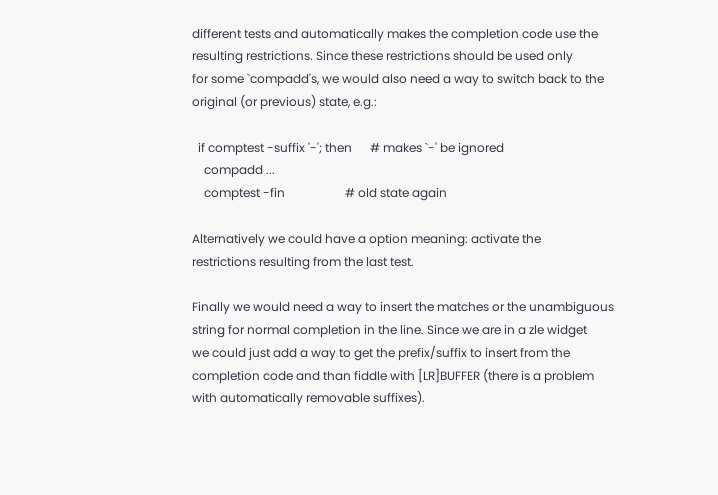different tests and automatically makes the completion code use the
resulting restrictions. Since these restrictions should be used only
for some `compadd's, we would also need a way to switch back to the
original (or previous) state, e.g.:

  if comptest -suffix '-'; then      # makes `-' be ignored
    compadd ...
    comptest -fin                    # old state again

Alternatively we could have a option meaning: activate the
restrictions resulting from the last test.

Finally we would need a way to insert the matches or the unambiguous
string for normal completion in the line. Since we are in a zle widget
we could just add a way to get the prefix/suffix to insert from the
completion code and than fiddle with [LR]BUFFER (there is a problem
with automatically removable suffixes).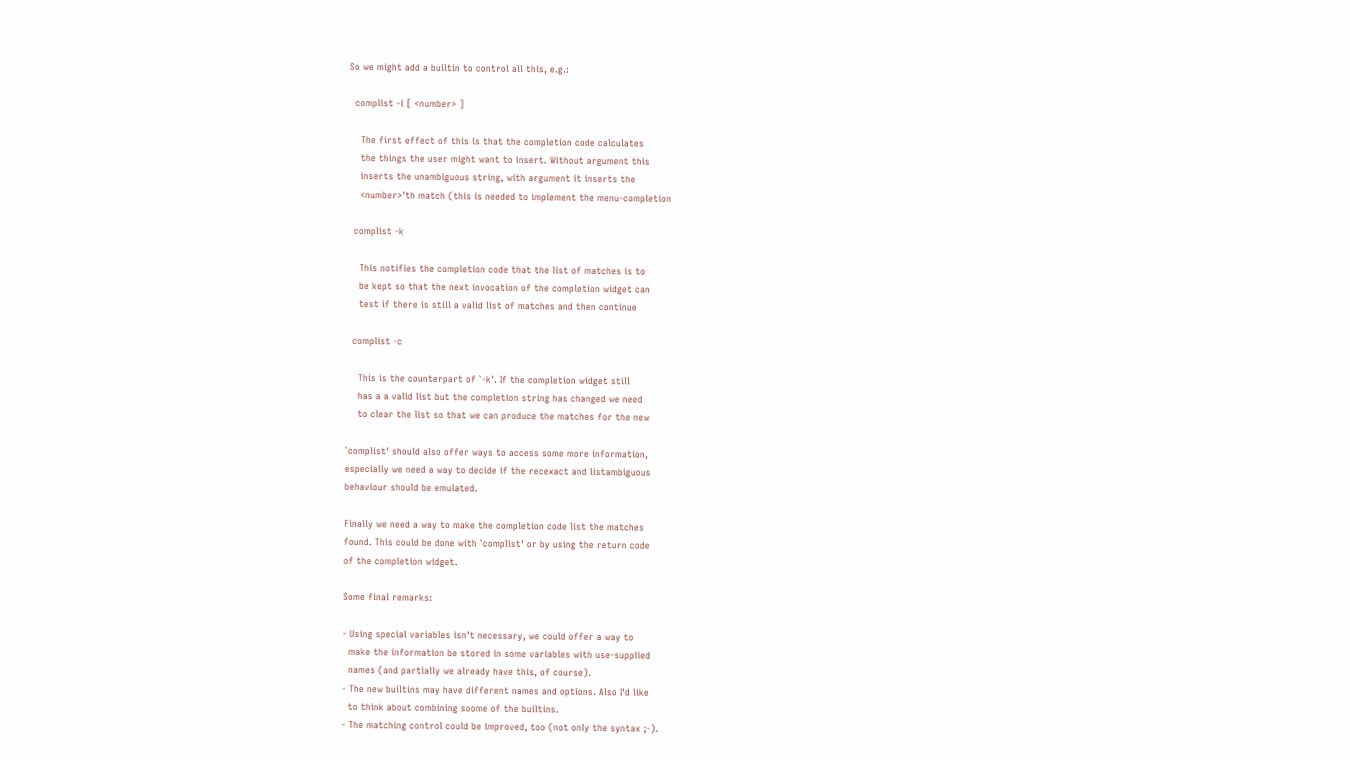So we might add a builtin to control all this, e.g.:

  complist -i [ <number> ]

    The first effect of this is that the completion code calculates
    the things the user might want to insert. Without argument this
    inserts the unambiguous string, with argument it inserts the
    <number>'th match (this is needed to implement the menu-completion

  complist -k

    This notifies the completion code that the list of matches is to
    be kept so that the next invocation of the completion widget can
    test if there is still a valid list of matches and then continue

  complist -c

    This is the counterpart of `-k'. If the completion widget still
    has a a valid list but the completion string has changed we need
    to clear the list so that we can produce the matches for the new

`complist' should also offer ways to access some more information,
especially we need a way to decide if the recexact and listambiguous
behaviour should be emulated.

Finally we need a way to make the completion code list the matches
found. This could be done with `complist' or by using the return code
of the completion widget.

Some final remarks:

- Using special variables isn't necessary, we could offer a way to
  make the information be stored in some variables with use-supplied
  names (and partially we already have this, of course).
- The new builtins may have different names and options. Also I'd like
  to think about combining soome of the builtins.
- The matching control could be improved, too (not only the syntax ;-).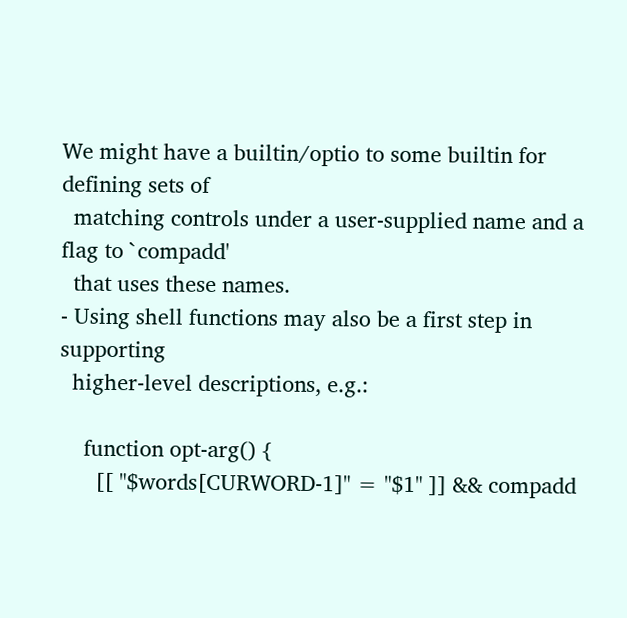We might have a builtin/optio to some builtin for defining sets of
  matching controls under a user-supplied name and a flag to `compadd'
  that uses these names.
- Using shell functions may also be a first step in supporting
  higher-level descriptions, e.g.:

    function opt-arg() {
      [[ "$words[CURWORD-1]" = "$1" ]] && compadd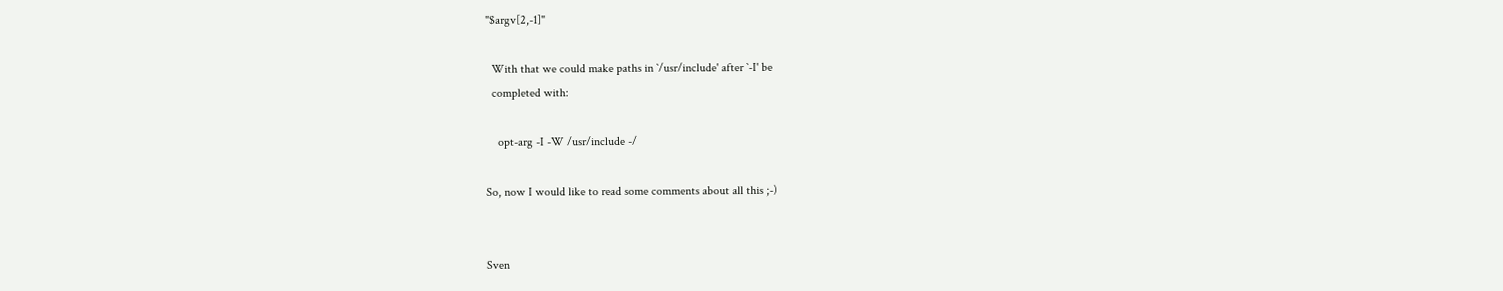"$argv[2,-1]"

  With that we could make paths in `/usr/include' after `-I' be
  completed with:

    opt-arg -I -W /usr/include -/

So, now I would like to read some comments about all this ;-)


Sven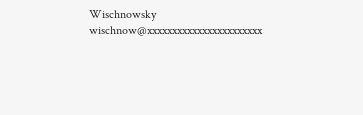Wischnowsky                         wischnow@xxxxxxxxxxxxxxxxxxxxxxx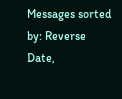Messages sorted by: Reverse Date,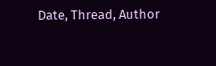Date, Thread, Author